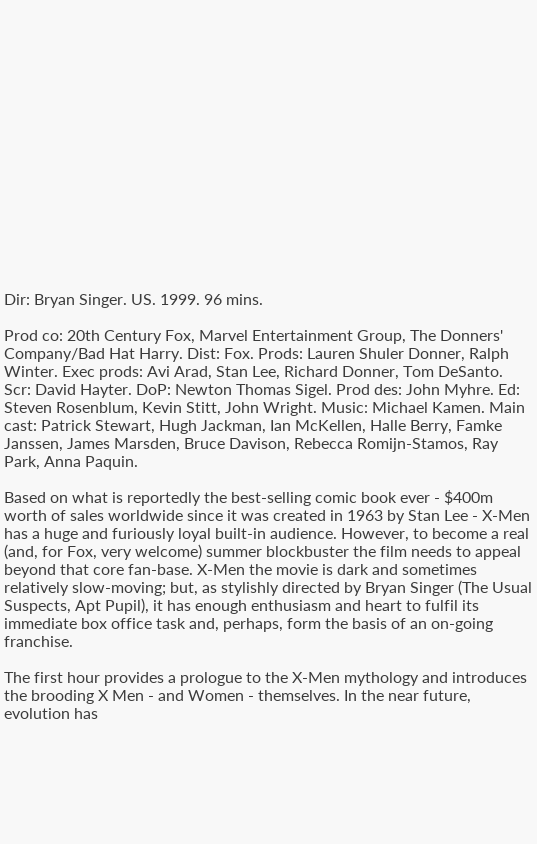Dir: Bryan Singer. US. 1999. 96 mins.

Prod co: 20th Century Fox, Marvel Entertainment Group, The Donners' Company/Bad Hat Harry. Dist: Fox. Prods: Lauren Shuler Donner, Ralph Winter. Exec prods: Avi Arad, Stan Lee, Richard Donner, Tom DeSanto. Scr: David Hayter. DoP: Newton Thomas Sigel. Prod des: John Myhre. Ed: Steven Rosenblum, Kevin Stitt, John Wright. Music: Michael Kamen. Main cast: Patrick Stewart, Hugh Jackman, Ian McKellen, Halle Berry, Famke Janssen, James Marsden, Bruce Davison, Rebecca Romijn-Stamos, Ray Park, Anna Paquin.

Based on what is reportedly the best-selling comic book ever - $400m worth of sales worldwide since it was created in 1963 by Stan Lee - X-Men has a huge and furiously loyal built-in audience. However, to become a real (and, for Fox, very welcome) summer blockbuster the film needs to appeal beyond that core fan-base. X-Men the movie is dark and sometimes relatively slow-moving; but, as stylishly directed by Bryan Singer (The Usual Suspects, Apt Pupil), it has enough enthusiasm and heart to fulfil its immediate box office task and, perhaps, form the basis of an on-going franchise.

The first hour provides a prologue to the X-Men mythology and introduces the brooding X Men - and Women - themselves. In the near future, evolution has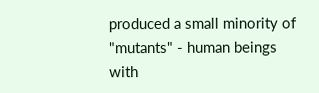produced a small minority of "mutants" - human beings with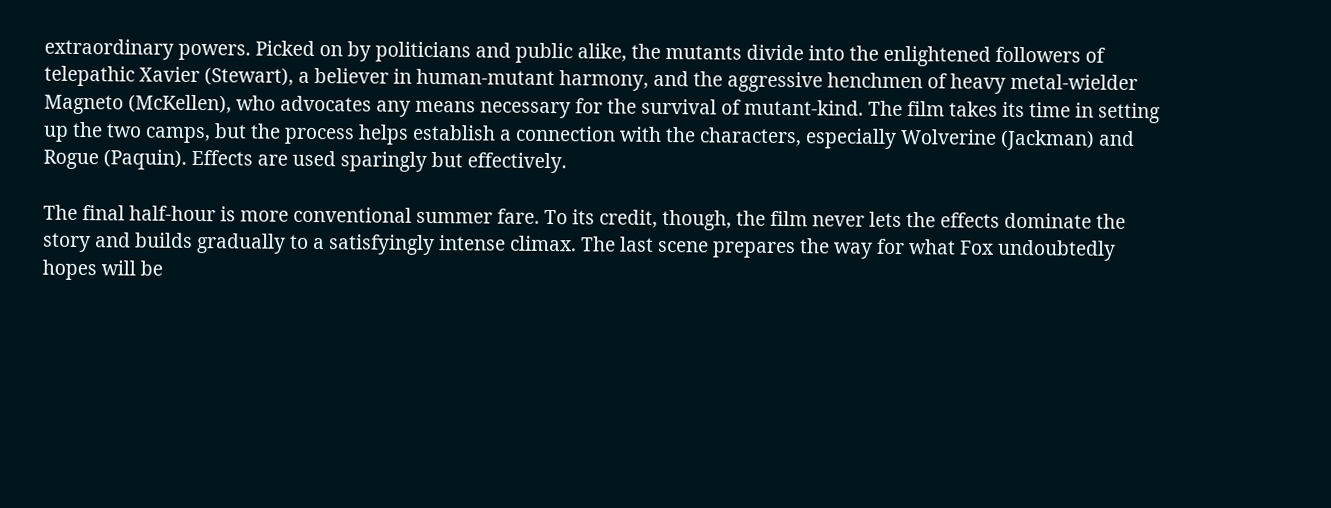extraordinary powers. Picked on by politicians and public alike, the mutants divide into the enlightened followers of telepathic Xavier (Stewart), a believer in human-mutant harmony, and the aggressive henchmen of heavy metal-wielder Magneto (McKellen), who advocates any means necessary for the survival of mutant-kind. The film takes its time in setting up the two camps, but the process helps establish a connection with the characters, especially Wolverine (Jackman) and Rogue (Paquin). Effects are used sparingly but effectively.

The final half-hour is more conventional summer fare. To its credit, though, the film never lets the effects dominate the story and builds gradually to a satisfyingly intense climax. The last scene prepares the way for what Fox undoubtedly hopes will be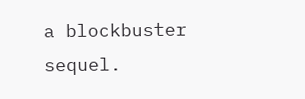a blockbuster sequel.